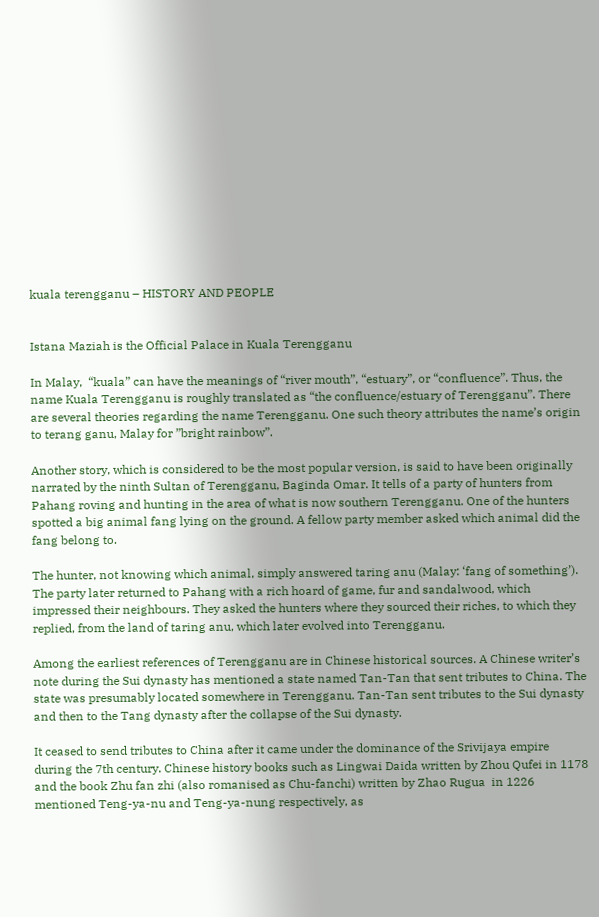kuala terengganu – HISTORY AND PEOPLE


Istana Maziah is the Official Palace in Kuala Terengganu

In Malay,  “kuala” can have the meanings of “river mouth”, “estuary”, or “confluence”. Thus, the name Kuala Terengganu is roughly translated as “the confluence/estuary of Terengganu”. There are several theories regarding the name Terengganu. One such theory attributes the name’s origin to terang ganu, Malay for ”bright rainbow”.

Another story, which is considered to be the most popular version, is said to have been originally narrated by the ninth Sultan of Terengganu, Baginda Omar. It tells of a party of hunters from Pahang roving and hunting in the area of what is now southern Terengganu. One of the hunters spotted a big animal fang lying on the ground. A fellow party member asked which animal did the fang belong to.

The hunter, not knowing which animal, simply answered taring anu (Malay: ‘fang of something’). The party later returned to Pahang with a rich hoard of game, fur and sandalwood, which impressed their neighbours. They asked the hunters where they sourced their riches, to which they replied, from the land of taring anu, which later evolved into Terengganu.

Among the earliest references of Terengganu are in Chinese historical sources. A Chinese writer’s note during the Sui dynasty has mentioned a state named Tan-Tan that sent tributes to China. The state was presumably located somewhere in Terengganu. Tan-Tan sent tributes to the Sui dynasty and then to the Tang dynasty after the collapse of the Sui dynasty.

It ceased to send tributes to China after it came under the dominance of the Srivijaya empire  during the 7th century. Chinese history books such as Lingwai Daida written by Zhou Qufei in 1178 and the book Zhu fan zhi (also romanised as Chu-fanchi) written by Zhao Rugua  in 1226 mentioned Teng-ya-nu and Teng-ya-nung respectively, as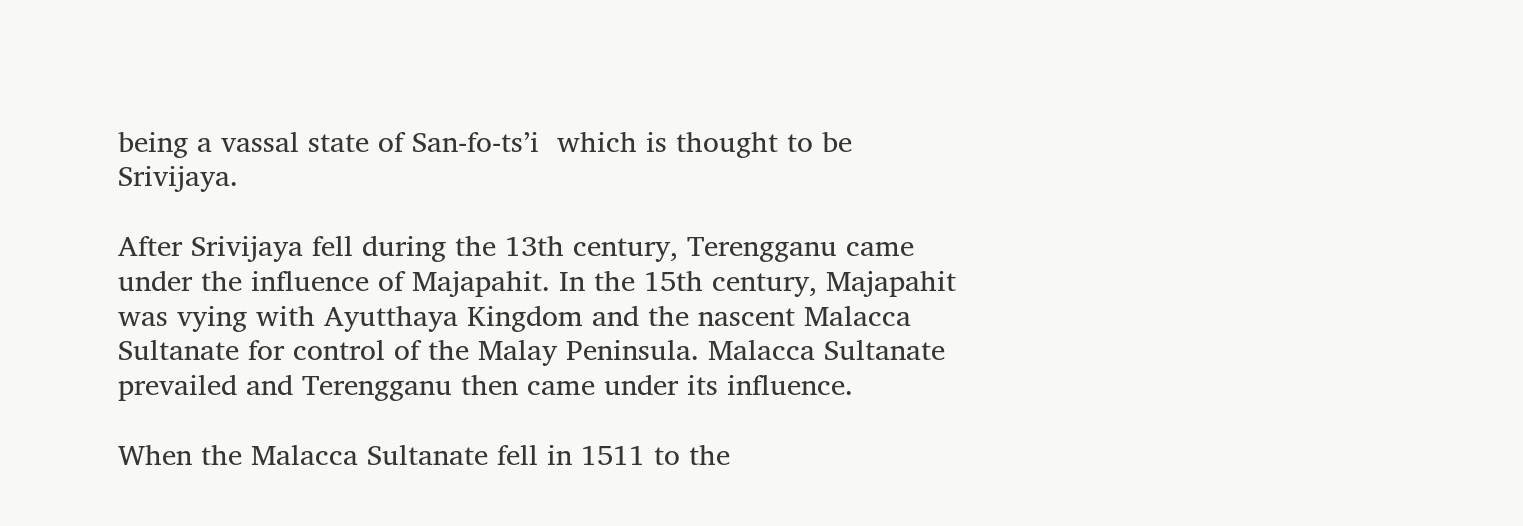being a vassal state of San-fo-ts’i  which is thought to be Srivijaya.

After Srivijaya fell during the 13th century, Terengganu came under the influence of Majapahit. In the 15th century, Majapahit was vying with Ayutthaya Kingdom and the nascent Malacca Sultanate for control of the Malay Peninsula. Malacca Sultanate prevailed and Terengganu then came under its influence.

When the Malacca Sultanate fell in 1511 to the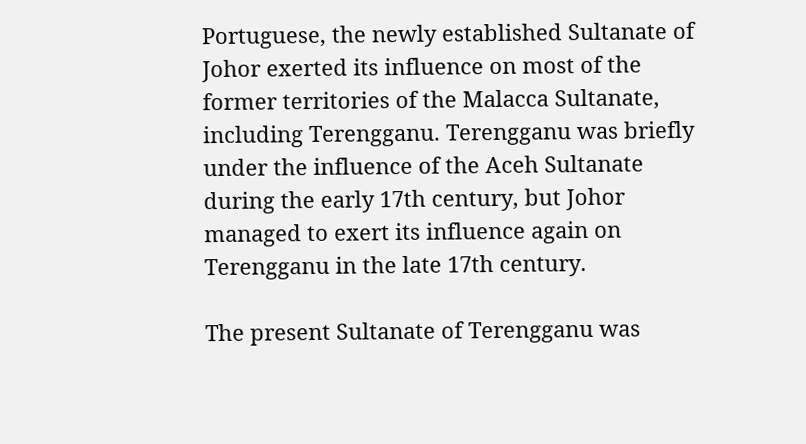Portuguese, the newly established Sultanate of Johor exerted its influence on most of the former territories of the Malacca Sultanate, including Terengganu. Terengganu was briefly under the influence of the Aceh Sultanate during the early 17th century, but Johor managed to exert its influence again on Terengganu in the late 17th century.

The present Sultanate of Terengganu was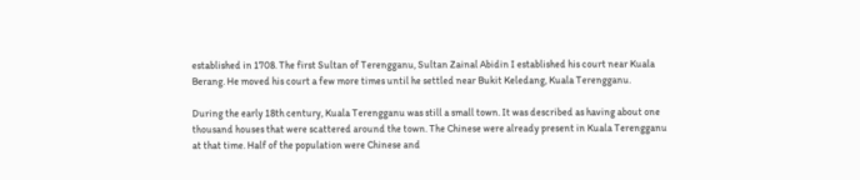established in 1708. The first Sultan of Terengganu, Sultan Zainal Abidin I established his court near Kuala Berang. He moved his court a few more times until he settled near Bukit Keledang, Kuala Terengganu.

During the early 18th century, Kuala Terengganu was still a small town. It was described as having about one thousand houses that were scattered around the town. The Chinese were already present in Kuala Terengganu at that time. Half of the population were Chinese and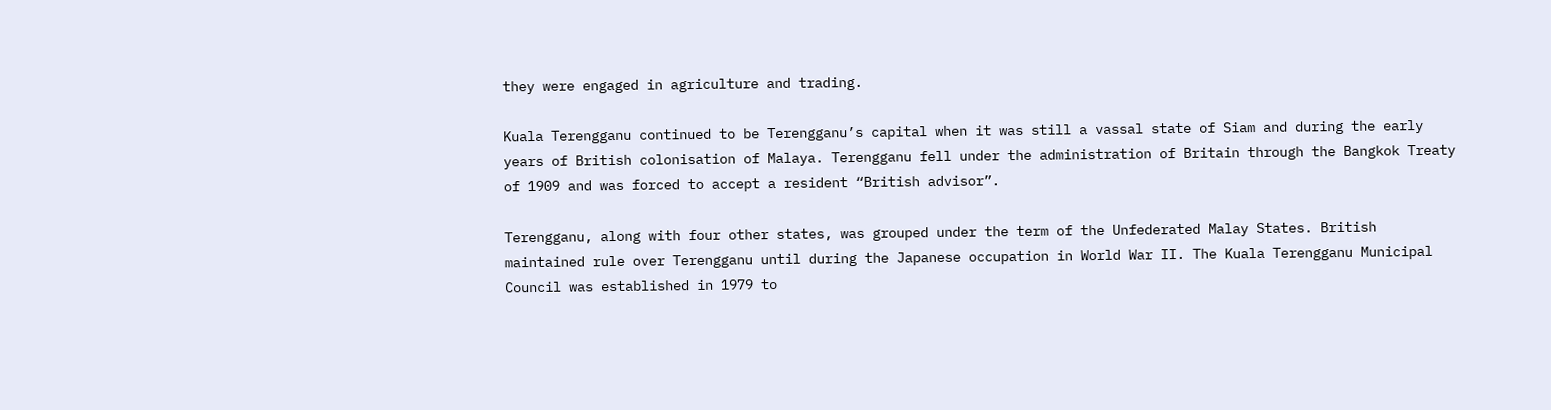they were engaged in agriculture and trading.

Kuala Terengganu continued to be Terengganu’s capital when it was still a vassal state of Siam and during the early years of British colonisation of Malaya. Terengganu fell under the administration of Britain through the Bangkok Treaty of 1909 and was forced to accept a resident “British advisor”.

Terengganu, along with four other states, was grouped under the term of the Unfederated Malay States. British maintained rule over Terengganu until during the Japanese occupation in World War II. The Kuala Terengganu Municipal Council was established in 1979 to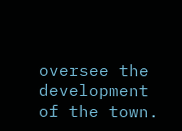oversee the development of the town.